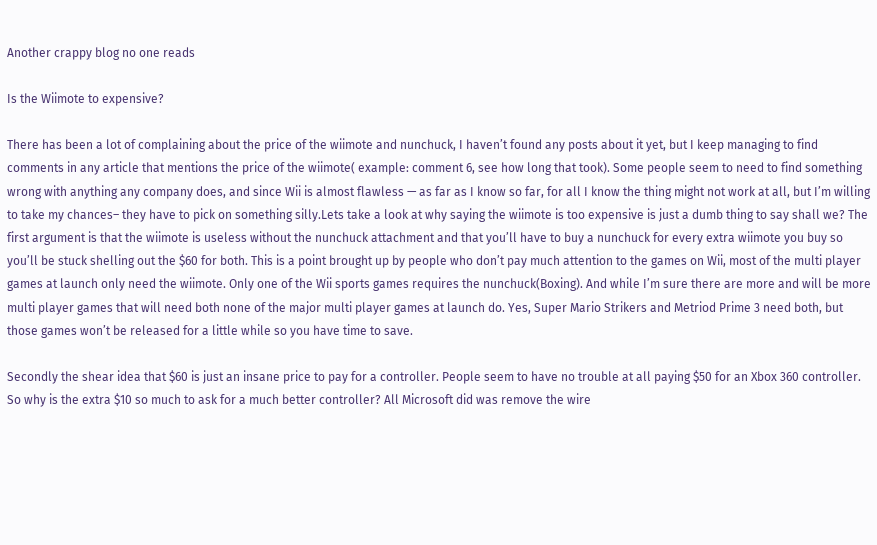Another crappy blog no one reads

Is the Wiimote to expensive?

There has been a lot of complaining about the price of the wiimote and nunchuck, I haven’t found any posts about it yet, but I keep managing to find comments in any article that mentions the price of the wiimote( example: comment 6, see how long that took). Some people seem to need to find something wrong with anything any company does, and since Wii is almost flawless — as far as I know so far, for all I know the thing might not work at all, but I’m willing to take my chances– they have to pick on something silly.Lets take a look at why saying the wiimote is too expensive is just a dumb thing to say shall we? The first argument is that the wiimote is useless without the nunchuck attachment and that you’ll have to buy a nunchuck for every extra wiimote you buy so you’ll be stuck shelling out the $60 for both. This is a point brought up by people who don’t pay much attention to the games on Wii, most of the multi player games at launch only need the wiimote. Only one of the Wii sports games requires the nunchuck(Boxing). And while I’m sure there are more and will be more multi player games that will need both none of the major multi player games at launch do. Yes, Super Mario Strikers and Metriod Prime 3 need both, but those games won’t be released for a little while so you have time to save.

Secondly the shear idea that $60 is just an insane price to pay for a controller. People seem to have no trouble at all paying $50 for an Xbox 360 controller. So why is the extra $10 so much to ask for a much better controller? All Microsoft did was remove the wire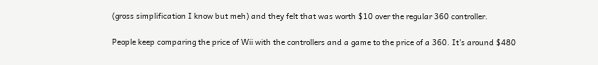(gross simplification I know but meh) and they felt that was worth $10 over the regular 360 controller.

People keep comparing the price of Wii with the controllers and a game to the price of a 360. It’s around $480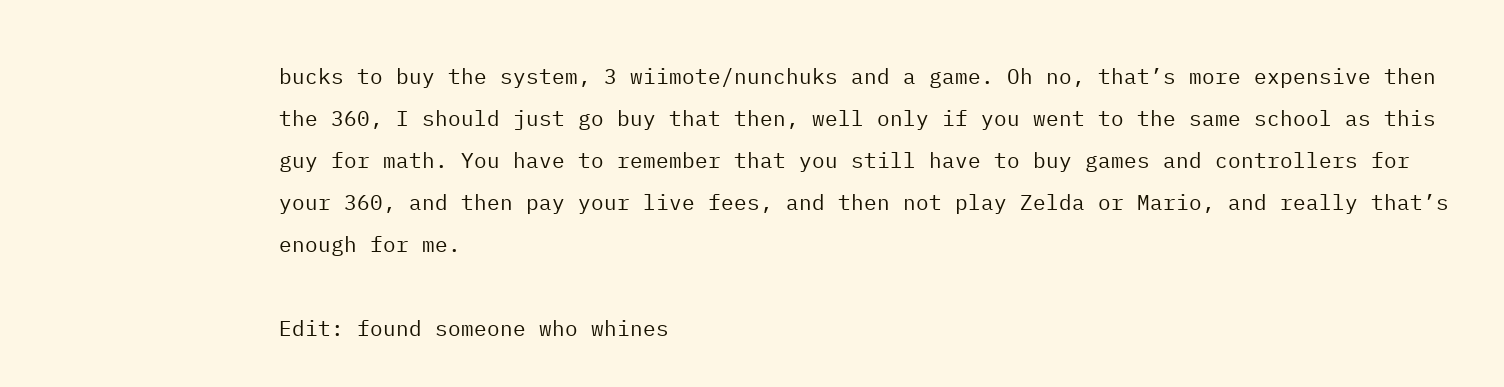bucks to buy the system, 3 wiimote/nunchuks and a game. Oh no, that’s more expensive then the 360, I should just go buy that then, well only if you went to the same school as this guy for math. You have to remember that you still have to buy games and controllers for your 360, and then pay your live fees, and then not play Zelda or Mario, and really that’s enough for me.

Edit: found someone who whines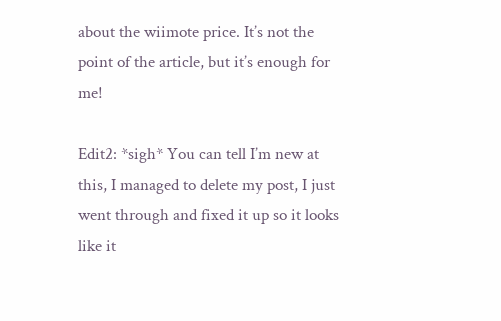about the wiimote price. It’s not the point of the article, but it’s enough for me!

Edit2: *sigh* You can tell I’m new at this, I managed to delete my post, I just went through and fixed it up so it looks like it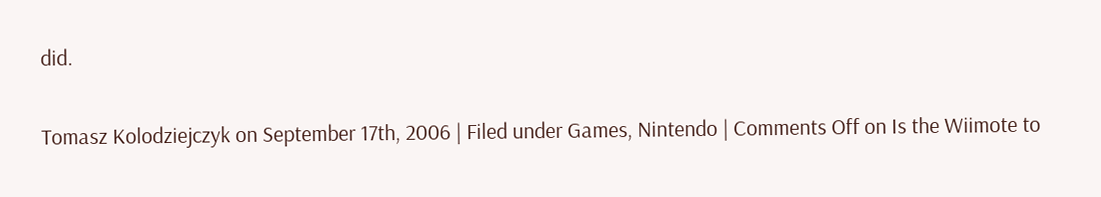did.

Tomasz Kolodziejczyk on September 17th, 2006 | Filed under Games, Nintendo | Comments Off on Is the Wiimote to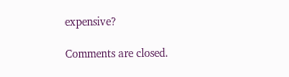expensive?

Comments are closed.